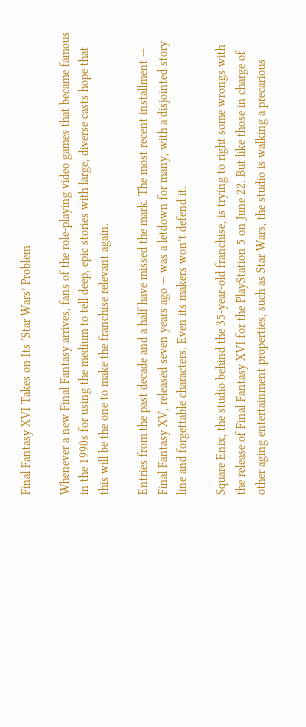Final Fantasy XVI Takes on Its ‘Star Wars’ Problem

Whenever a new Final Fantasy arrives, fans of the role-playing video games that became famous in the 1990s for using the medium to tell deep, epic stories with large, diverse casts hope that this will be the one to make the franchise relevant again.

Entries from the past decade and a half have missed the mark. The most recent installment — Final Fantasy XV, released seven years ago — was a letdown for many, with a disjointed story line and forgettable characters. Even its makers won’t defend it.

Square Enix, the studio behind the 35-year-old franchise, is trying to right some wrongs with the release of Final Fantasy XVI for the PlayStation 5 on June 22. But like those in charge of other aging entertainment properties, such as Star Wars, the studio is walking a precarious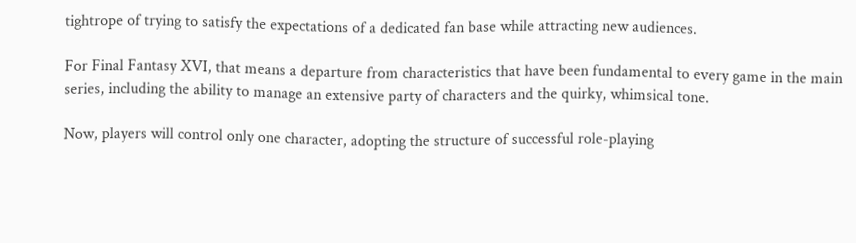tightrope of trying to satisfy the expectations of a dedicated fan base while attracting new audiences.

For Final Fantasy XVI, that means a departure from characteristics that have been fundamental to every game in the main series, including the ability to manage an extensive party of characters and the quirky, whimsical tone.

Now, players will control only one character, adopting the structure of successful role-playing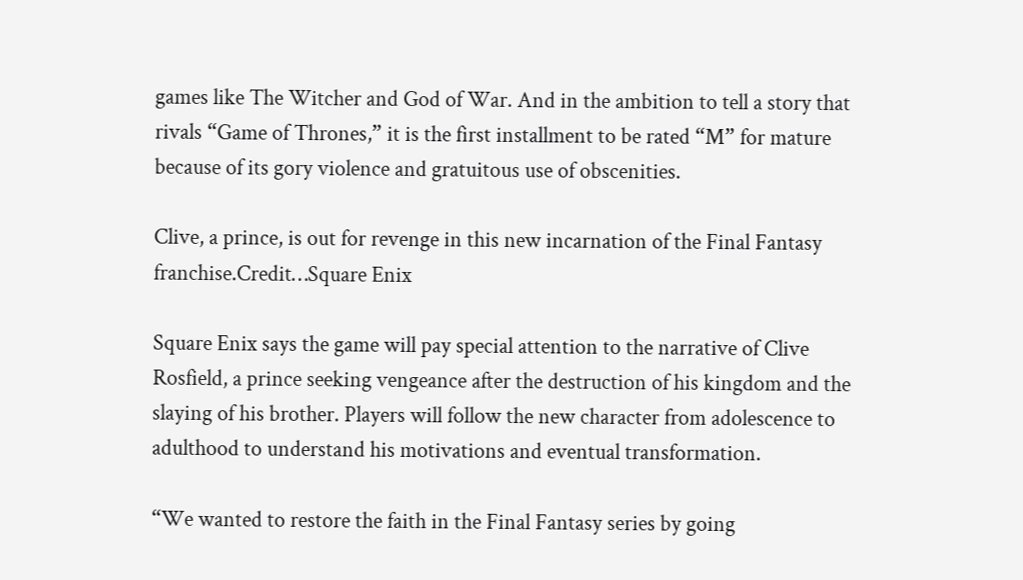games like The Witcher and God of War. And in the ambition to tell a story that rivals “Game of Thrones,” it is the first installment to be rated “M” for mature because of its gory violence and gratuitous use of obscenities.

Clive, a prince, is out for revenge in this new incarnation of the Final Fantasy franchise.Credit…Square Enix

Square Enix says the game will pay special attention to the narrative of Clive Rosfield, a prince seeking vengeance after the destruction of his kingdom and the slaying of his brother. Players will follow the new character from adolescence to adulthood to understand his motivations and eventual transformation.

“We wanted to restore the faith in the Final Fantasy series by going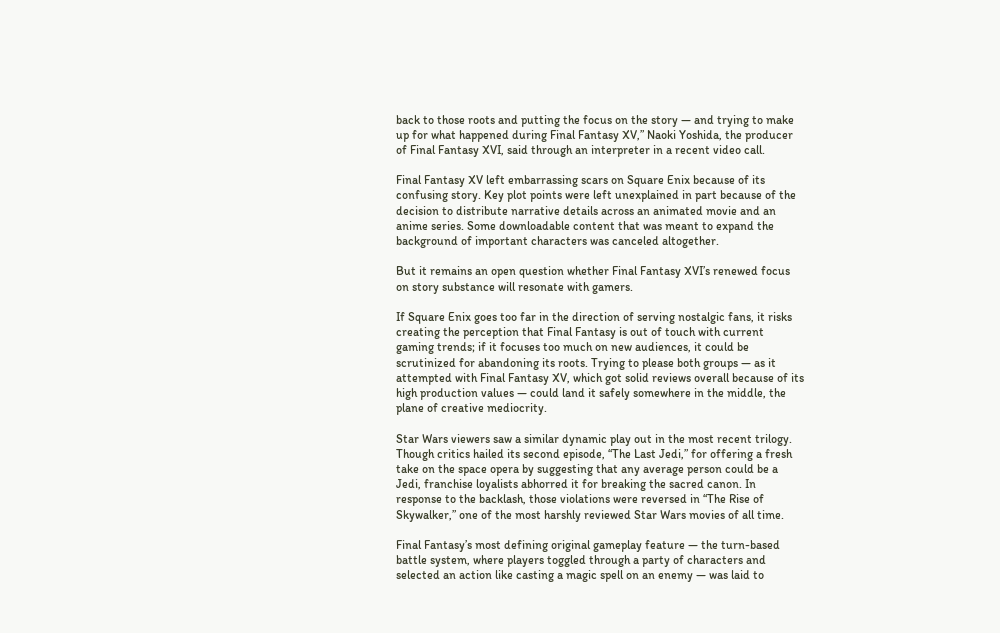back to those roots and putting the focus on the story — and trying to make up for what happened during Final Fantasy XV,” Naoki Yoshida, the producer of Final Fantasy XVI, said through an interpreter in a recent video call.

Final Fantasy XV left embarrassing scars on Square Enix because of its confusing story. Key plot points were left unexplained in part because of the decision to distribute narrative details across an animated movie and an anime series. Some downloadable content that was meant to expand the background of important characters was canceled altogether.

But it remains an open question whether Final Fantasy XVI’s renewed focus on story substance will resonate with gamers.

If Square Enix goes too far in the direction of serving nostalgic fans, it risks creating the perception that Final Fantasy is out of touch with current gaming trends; if it focuses too much on new audiences, it could be scrutinized for abandoning its roots. Trying to please both groups — as it attempted with Final Fantasy XV, which got solid reviews overall because of its high production values — could land it safely somewhere in the middle, the plane of creative mediocrity.

Star Wars viewers saw a similar dynamic play out in the most recent trilogy. Though critics hailed its second episode, “The Last Jedi,” for offering a fresh take on the space opera by suggesting that any average person could be a Jedi, franchise loyalists abhorred it for breaking the sacred canon. In response to the backlash, those violations were reversed in “The Rise of Skywalker,” one of the most harshly reviewed Star Wars movies of all time.

Final Fantasy’s most defining original gameplay feature — the turn-based battle system, where players toggled through a party of characters and selected an action like casting a magic spell on an enemy — was laid to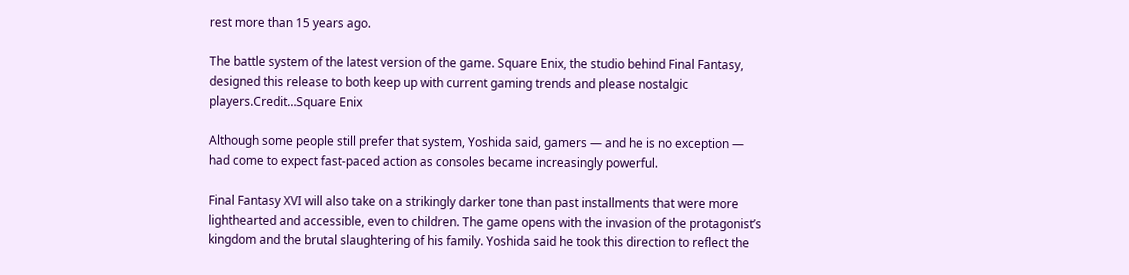rest more than 15 years ago.

The battle system of the latest version of the game. Square Enix, the studio behind Final Fantasy, designed this release to both keep up with current gaming trends and please nostalgic players.Credit…Square Enix

Although some people still prefer that system, Yoshida said, gamers — and he is no exception — had come to expect fast-paced action as consoles became increasingly powerful.

Final Fantasy XVI will also take on a strikingly darker tone than past installments that were more lighthearted and accessible, even to children. The game opens with the invasion of the protagonist’s kingdom and the brutal slaughtering of his family. Yoshida said he took this direction to reflect the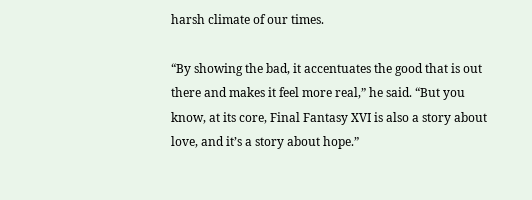harsh climate of our times.

“By showing the bad, it accentuates the good that is out there and makes it feel more real,” he said. “But you know, at its core, Final Fantasy XVI is also a story about love, and it’s a story about hope.”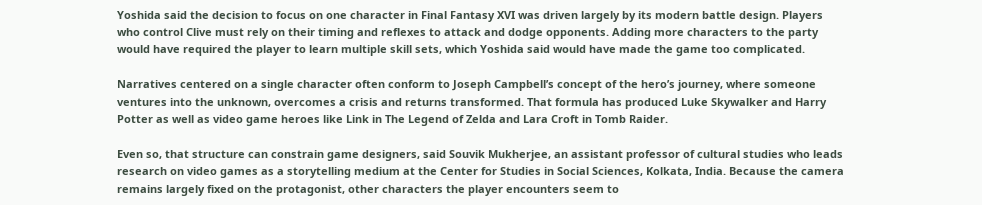Yoshida said the decision to focus on one character in Final Fantasy XVI was driven largely by its modern battle design. Players who control Clive must rely on their timing and reflexes to attack and dodge opponents. Adding more characters to the party would have required the player to learn multiple skill sets, which Yoshida said would have made the game too complicated.

Narratives centered on a single character often conform to Joseph Campbell’s concept of the hero’s journey, where someone ventures into the unknown, overcomes a crisis and returns transformed. That formula has produced Luke Skywalker and Harry Potter as well as video game heroes like Link in The Legend of Zelda and Lara Croft in Tomb Raider.

Even so, that structure can constrain game designers, said Souvik Mukherjee, an assistant professor of cultural studies who leads research on video games as a storytelling medium at the Center for Studies in Social Sciences, Kolkata, India. Because the camera remains largely fixed on the protagonist, other characters the player encounters seem to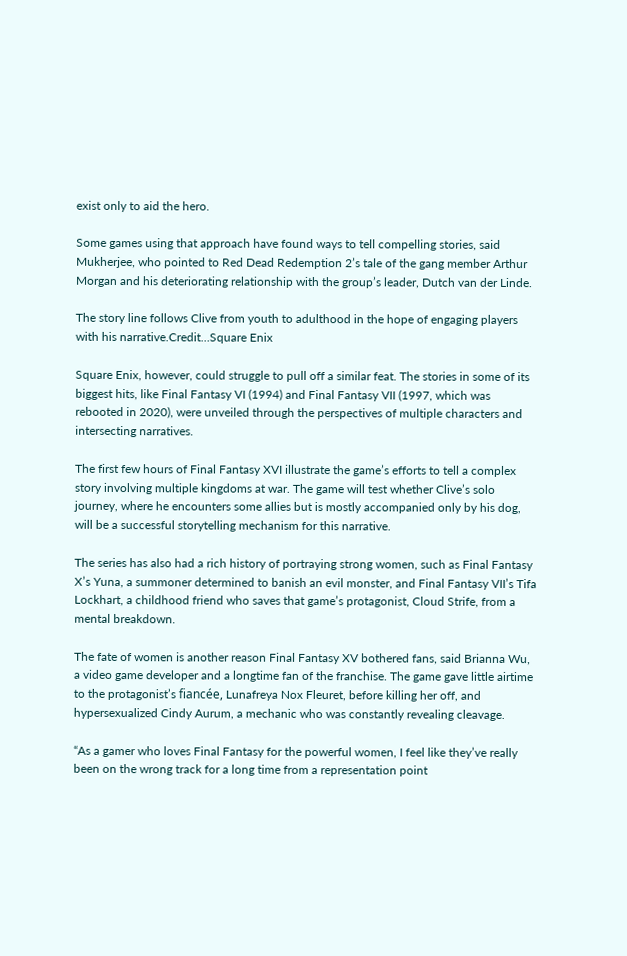exist only to aid the hero.

Some games using that approach have found ways to tell compelling stories, said Mukherjee, who pointed to Red Dead Redemption 2’s tale of the gang member Arthur Morgan and his deteriorating relationship with the group’s leader, Dutch van der Linde.

The story line follows Clive from youth to adulthood in the hope of engaging players with his narrative.Credit…Square Enix

Square Enix, however, could struggle to pull off a similar feat. The stories in some of its biggest hits, like Final Fantasy VI (1994) and Final Fantasy VII (1997, which was rebooted in 2020), were unveiled through the perspectives of multiple characters and intersecting narratives.

The first few hours of Final Fantasy XVI illustrate the game’s efforts to tell a complex story involving multiple kingdoms at war. The game will test whether Clive’s solo journey, where he encounters some allies but is mostly accompanied only by his dog, will be a successful storytelling mechanism for this narrative.

The series has also had a rich history of portraying strong women, such as Final Fantasy X’s Yuna, a summoner determined to banish an evil monster, and Final Fantasy VII’s Tifa Lockhart, a childhood friend who saves that game’s protagonist, Cloud Strife, from a mental breakdown.

The fate of women is another reason Final Fantasy XV bothered fans, said Brianna Wu, a video game developer and a longtime fan of the franchise. The game gave little airtime to the protagonist’s fiancée, Lunafreya Nox Fleuret, before killing her off, and hypersexualized Cindy Aurum, a mechanic who was constantly revealing cleavage.

“As a gamer who loves Final Fantasy for the powerful women, I feel like they’ve really been on the wrong track for a long time from a representation point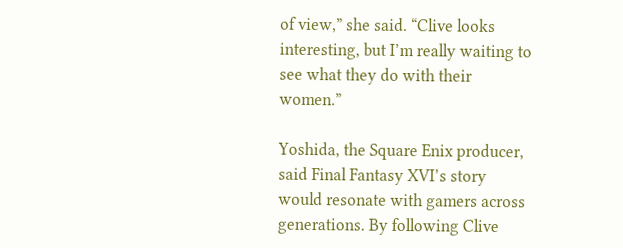of view,” she said. “Clive looks interesting, but I’m really waiting to see what they do with their women.”

Yoshida, the Square Enix producer, said Final Fantasy XVI’s story would resonate with gamers across generations. By following Clive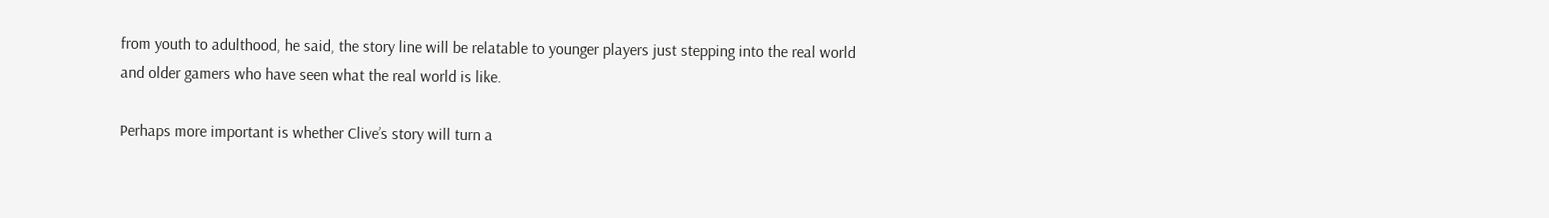from youth to adulthood, he said, the story line will be relatable to younger players just stepping into the real world and older gamers who have seen what the real world is like.

Perhaps more important is whether Clive’s story will turn a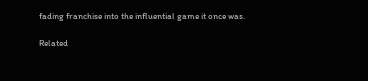fading franchise into the influential game it once was.

Related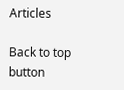Articles

Back to top button